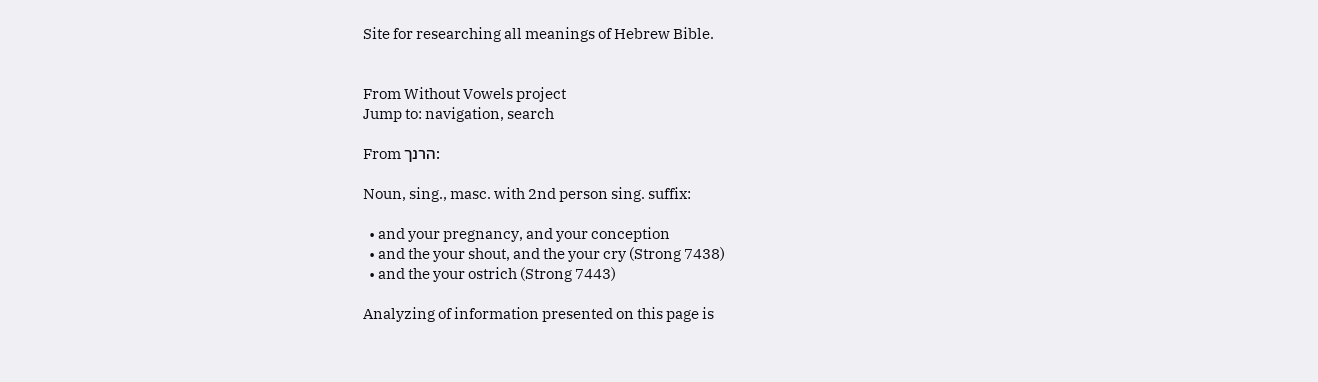Site for researching all meanings of Hebrew Bible.


From Without Vowels project
Jump to: navigation, search

From הרנך:

Noun, sing., masc. with 2nd person sing. suffix:

  • and your pregnancy, and your conception
  • and the your shout, and the your cry (Strong 7438)
  • and the your ostrich (Strong 7443)

Analyzing of information presented on this page is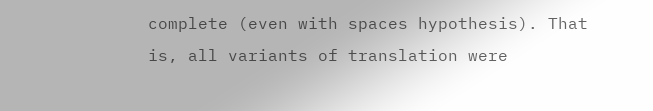complete (even with spaces hypothesis). That is, all variants of translation were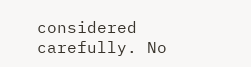considered carefully. No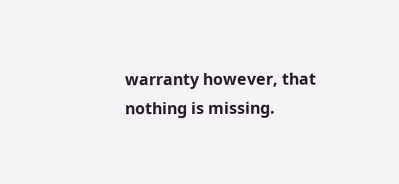warranty however, that nothing is missing.